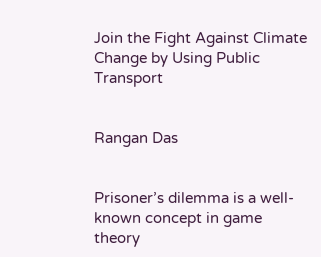Join the Fight Against Climate Change by Using Public Transport


Rangan Das


Prisoner’s dilemma is a well-known concept in game theory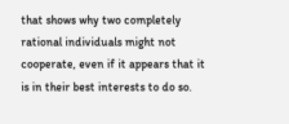that shows why two completely rational individuals might not cooperate, even if it appears that it is in their best interests to do so.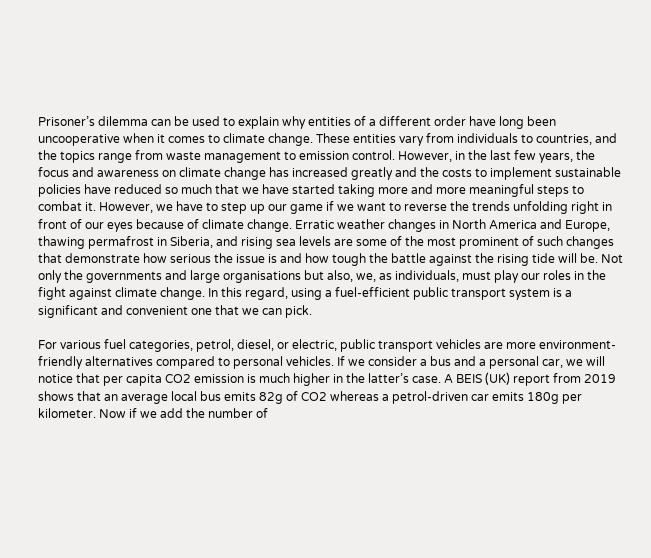Prisoner’s dilemma can be used to explain why entities of a different order have long been uncooperative when it comes to climate change. These entities vary from individuals to countries, and the topics range from waste management to emission control. However, in the last few years, the focus and awareness on climate change has increased greatly and the costs to implement sustainable policies have reduced so much that we have started taking more and more meaningful steps to combat it. However, we have to step up our game if we want to reverse the trends unfolding right in front of our eyes because of climate change. Erratic weather changes in North America and Europe, thawing permafrost in Siberia, and rising sea levels are some of the most prominent of such changes that demonstrate how serious the issue is and how tough the battle against the rising tide will be. Not only the governments and large organisations but also, we, as individuals, must play our roles in the fight against climate change. In this regard, using a fuel-efficient public transport system is a significant and convenient one that we can pick.

For various fuel categories, petrol, diesel, or electric, public transport vehicles are more environment-friendly alternatives compared to personal vehicles. If we consider a bus and a personal car, we will notice that per capita CO2 emission is much higher in the latter’s case. A BEIS (UK) report from 2019 shows that an average local bus emits 82g of CO2 whereas a petrol-driven car emits 180g per kilometer. Now if we add the number of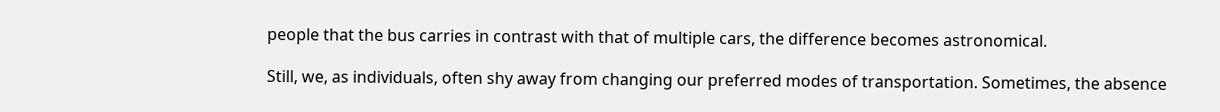people that the bus carries in contrast with that of multiple cars, the difference becomes astronomical.

Still, we, as individuals, often shy away from changing our preferred modes of transportation. Sometimes, the absence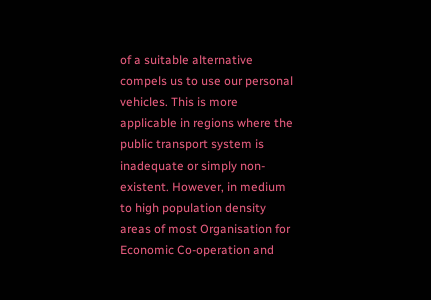of a suitable alternative compels us to use our personal vehicles. This is more applicable in regions where the public transport system is inadequate or simply non-existent. However, in medium to high population density areas of most Organisation for Economic Co-operation and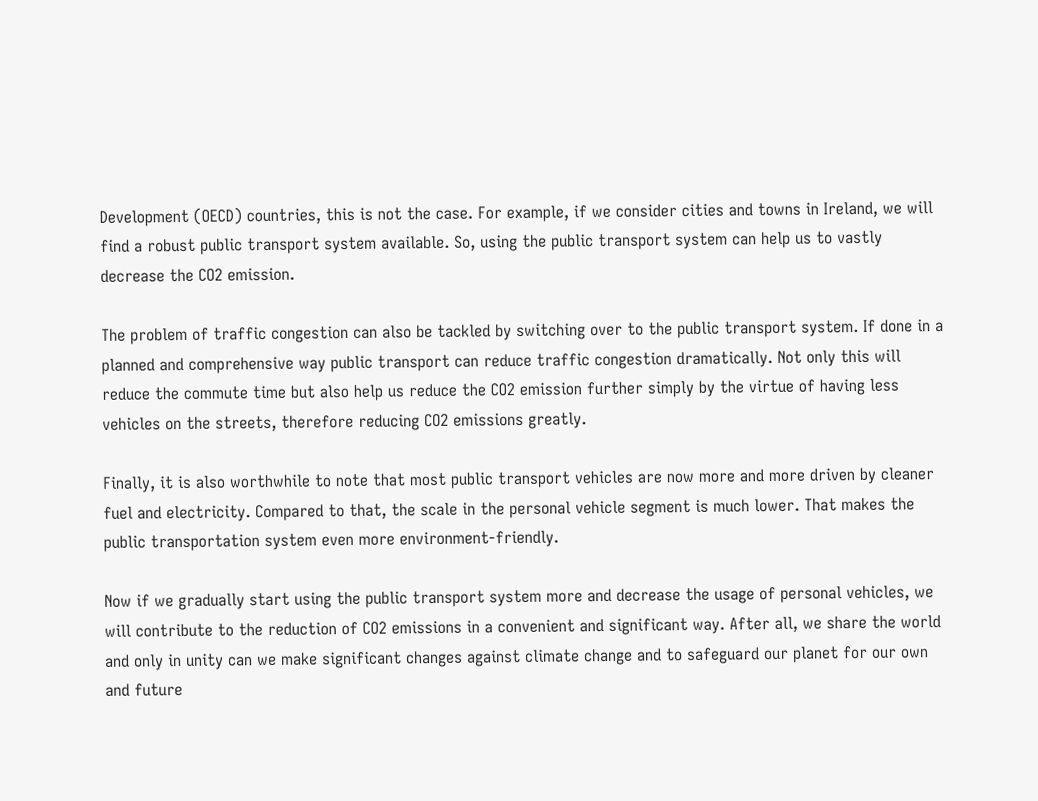Development (OECD) countries, this is not the case. For example, if we consider cities and towns in Ireland, we will find a robust public transport system available. So, using the public transport system can help us to vastly decrease the CO2 emission.

The problem of traffic congestion can also be tackled by switching over to the public transport system. If done in a planned and comprehensive way public transport can reduce traffic congestion dramatically. Not only this will reduce the commute time but also help us reduce the CO2 emission further simply by the virtue of having less vehicles on the streets, therefore reducing CO2 emissions greatly.

Finally, it is also worthwhile to note that most public transport vehicles are now more and more driven by cleaner fuel and electricity. Compared to that, the scale in the personal vehicle segment is much lower. That makes the public transportation system even more environment-friendly.

Now if we gradually start using the public transport system more and decrease the usage of personal vehicles, we will contribute to the reduction of CO2 emissions in a convenient and significant way. After all, we share the world and only in unity can we make significant changes against climate change and to safeguard our planet for our own and future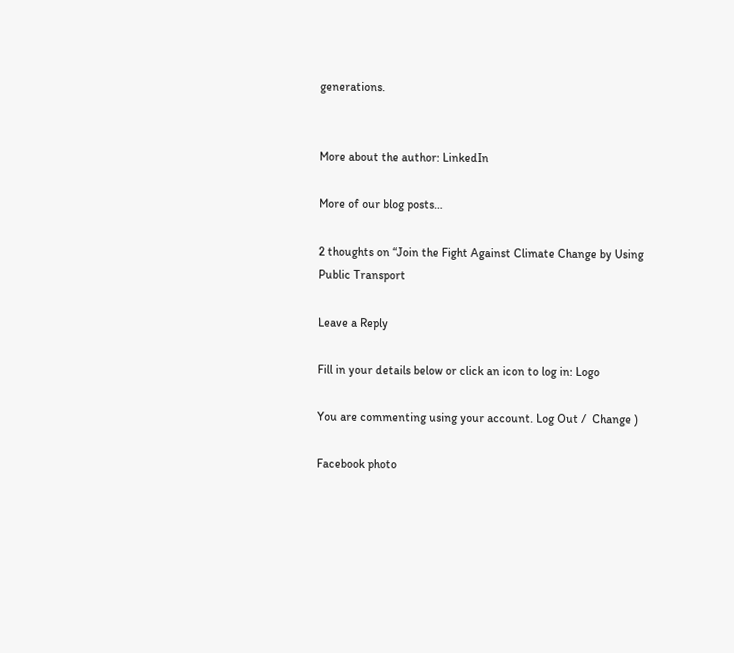generations.


More about the author: LinkedIn

More of our blog posts…

2 thoughts on “Join the Fight Against Climate Change by Using Public Transport

Leave a Reply

Fill in your details below or click an icon to log in: Logo

You are commenting using your account. Log Out /  Change )

Facebook photo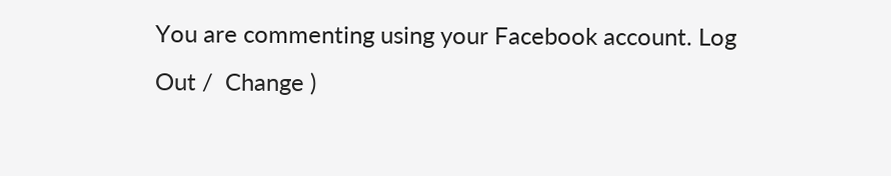You are commenting using your Facebook account. Log Out /  Change )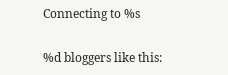Connecting to %s

%d bloggers like this: